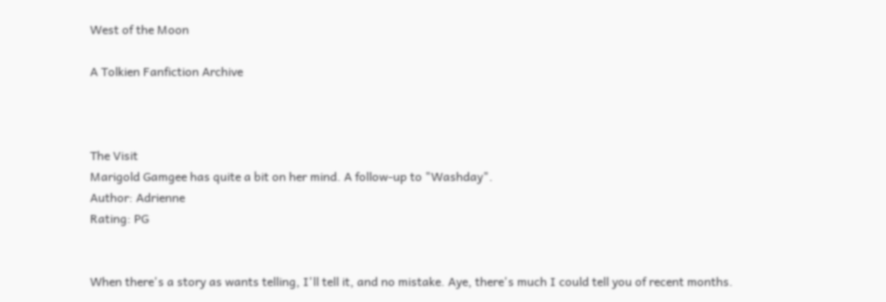West of the Moon

A Tolkien Fanfiction Archive



The Visit
Marigold Gamgee has quite a bit on her mind. A follow-up to "Washday".
Author: Adrienne
Rating: PG


When there's a story as wants telling, I'll tell it, and no mistake. Aye, there's much I could tell you of recent months.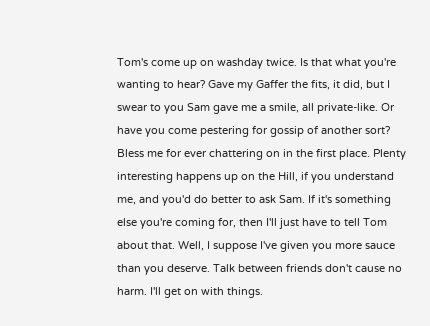Tom's come up on washday twice. Is that what you're wanting to hear? Gave my Gaffer the fits, it did, but I swear to you Sam gave me a smile, all private-like. Or have you come pestering for gossip of another sort? Bless me for ever chattering on in the first place. Plenty interesting happens up on the Hill, if you understand me, and you'd do better to ask Sam. If it's something else you're coming for, then I'll just have to tell Tom about that. Well, I suppose I've given you more sauce than you deserve. Talk between friends don't cause no harm. I'll get on with things.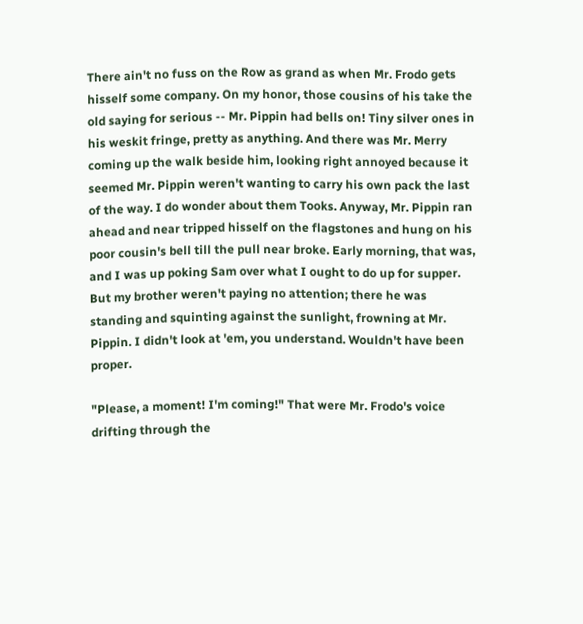There ain't no fuss on the Row as grand as when Mr. Frodo gets hisself some company. On my honor, those cousins of his take the old saying for serious -- Mr. Pippin had bells on! Tiny silver ones in his weskit fringe, pretty as anything. And there was Mr. Merry coming up the walk beside him, looking right annoyed because it seemed Mr. Pippin weren't wanting to carry his own pack the last of the way. I do wonder about them Tooks. Anyway, Mr. Pippin ran ahead and near tripped hisself on the flagstones and hung on his poor cousin's bell till the pull near broke. Early morning, that was, and I was up poking Sam over what I ought to do up for supper. But my brother weren't paying no attention; there he was standing and squinting against the sunlight, frowning at Mr. Pippin. I didn't look at 'em, you understand. Wouldn't have been proper.

"Please, a moment! I'm coming!" That were Mr. Frodo's voice drifting through the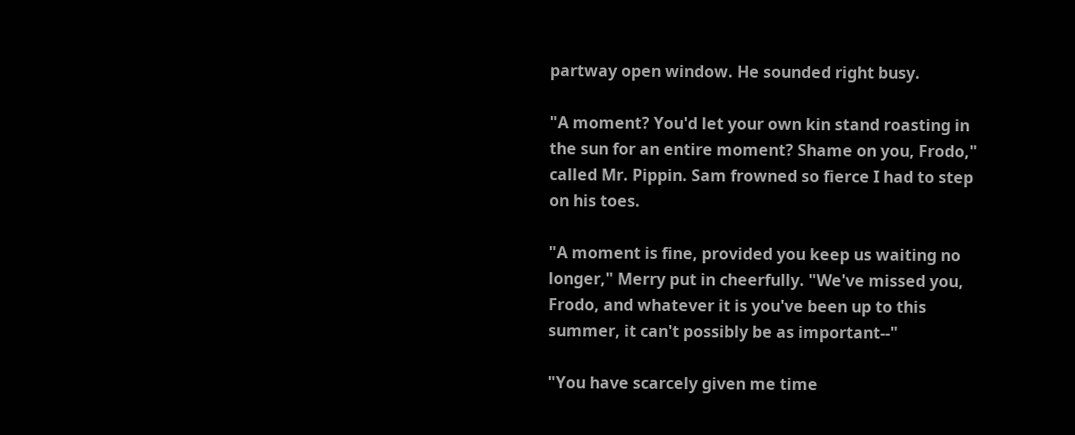partway open window. He sounded right busy.

"A moment? You'd let your own kin stand roasting in the sun for an entire moment? Shame on you, Frodo," called Mr. Pippin. Sam frowned so fierce I had to step on his toes.

"A moment is fine, provided you keep us waiting no longer," Merry put in cheerfully. "We've missed you, Frodo, and whatever it is you've been up to this summer, it can't possibly be as important--"

"You have scarcely given me time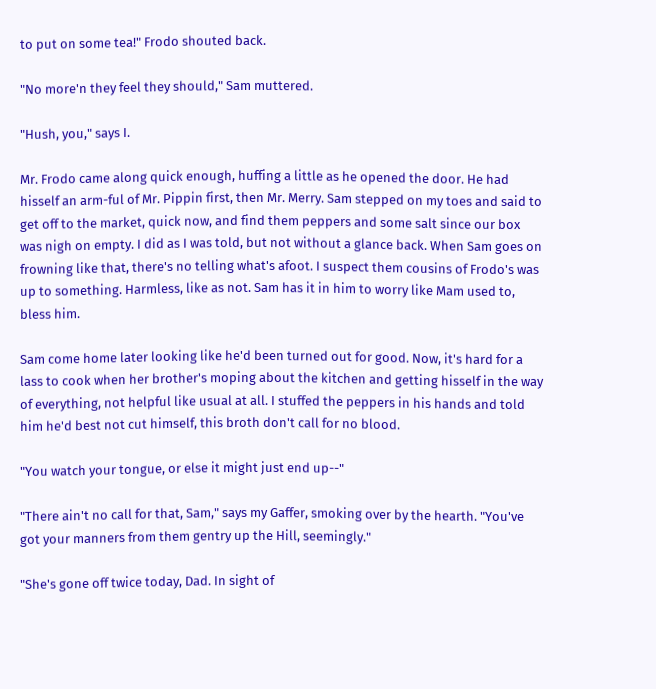to put on some tea!" Frodo shouted back.

"No more'n they feel they should," Sam muttered.

"Hush, you," says I.

Mr. Frodo came along quick enough, huffing a little as he opened the door. He had hisself an arm-ful of Mr. Pippin first, then Mr. Merry. Sam stepped on my toes and said to get off to the market, quick now, and find them peppers and some salt since our box was nigh on empty. I did as I was told, but not without a glance back. When Sam goes on frowning like that, there's no telling what's afoot. I suspect them cousins of Frodo's was up to something. Harmless, like as not. Sam has it in him to worry like Mam used to, bless him.

Sam come home later looking like he'd been turned out for good. Now, it's hard for a lass to cook when her brother's moping about the kitchen and getting hisself in the way of everything, not helpful like usual at all. I stuffed the peppers in his hands and told him he'd best not cut himself, this broth don't call for no blood.

"You watch your tongue, or else it might just end up--"

"There ain't no call for that, Sam," says my Gaffer, smoking over by the hearth. "You've got your manners from them gentry up the Hill, seemingly."

"She's gone off twice today, Dad. In sight of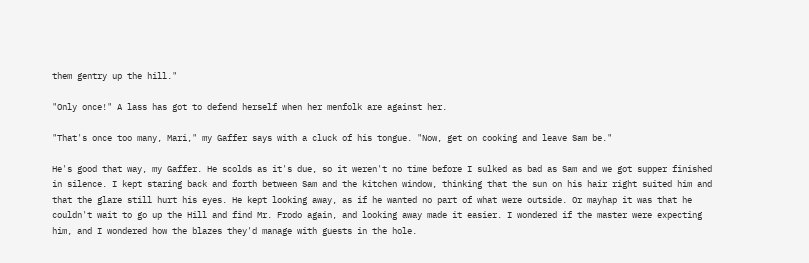them gentry up the hill."

"Only once!" A lass has got to defend herself when her menfolk are against her.

"That's once too many, Mari," my Gaffer says with a cluck of his tongue. "Now, get on cooking and leave Sam be."

He's good that way, my Gaffer. He scolds as it's due, so it weren't no time before I sulked as bad as Sam and we got supper finished in silence. I kept staring back and forth between Sam and the kitchen window, thinking that the sun on his hair right suited him and that the glare still hurt his eyes. He kept looking away, as if he wanted no part of what were outside. Or mayhap it was that he couldn't wait to go up the Hill and find Mr. Frodo again, and looking away made it easier. I wondered if the master were expecting him, and I wondered how the blazes they'd manage with guests in the hole.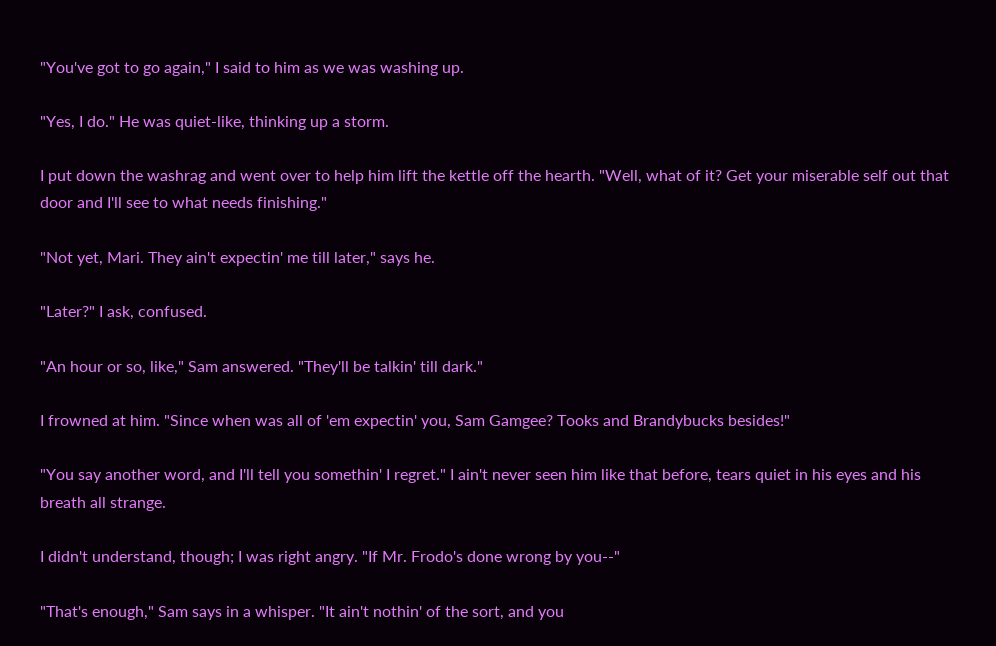"You've got to go again," I said to him as we was washing up.

"Yes, I do." He was quiet-like, thinking up a storm.

I put down the washrag and went over to help him lift the kettle off the hearth. "Well, what of it? Get your miserable self out that door and I'll see to what needs finishing."

"Not yet, Mari. They ain't expectin' me till later," says he.

"Later?" I ask, confused.

"An hour or so, like," Sam answered. "They'll be talkin' till dark."

I frowned at him. "Since when was all of 'em expectin' you, Sam Gamgee? Tooks and Brandybucks besides!"

"You say another word, and I'll tell you somethin' I regret." I ain't never seen him like that before, tears quiet in his eyes and his breath all strange.

I didn't understand, though; I was right angry. "If Mr. Frodo's done wrong by you--"

"That's enough," Sam says in a whisper. "It ain't nothin' of the sort, and you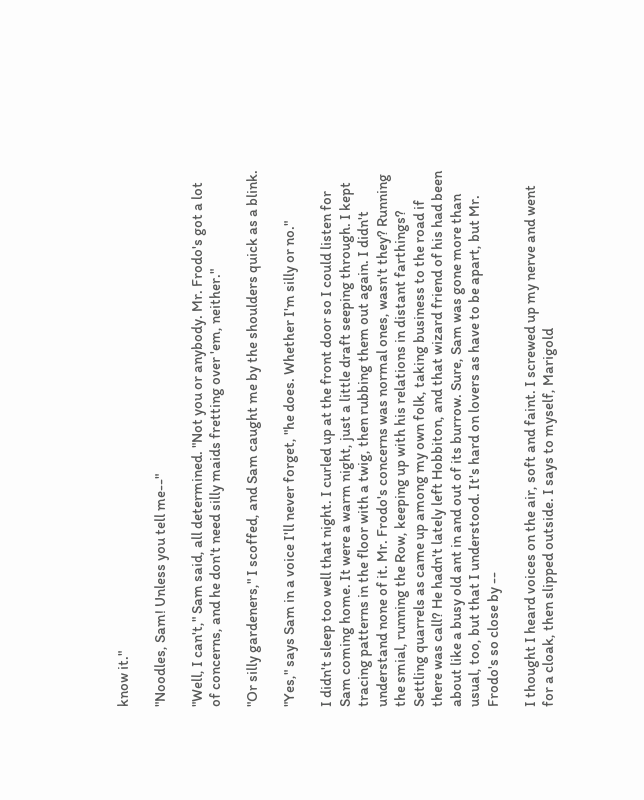know it."

"Noodles, Sam! Unless you tell me--"

"Well, I can't," Sam said, all determined. "Not you or anybody. Mr. Frodo's got a lot of concerns, and he don't need silly maids fretting over 'em, neither."

"Or silly gardeners," I scoffed, and Sam caught me by the shoulders quick as a blink.

"Yes," says Sam in a voice I'll never forget, "he does. Whether I'm silly or no."

I didn't sleep too well that night. I curled up at the front door so I could listen for Sam coming home. It were a warm night, just a little draft seeping through. I kept tracing patterns in the floor with a twig, then rubbing them out again. I didn't understand none of it. Mr. Frodo's concerns was normal ones, wasn't they? Running the smial, running the Row, keeping up with his relations in distant farthings? Settling quarrels as came up among my own folk, taking business to the road if there was call? He hadn't lately left Hobbiton, and that wizard friend of his had been about like a busy old ant in and out of its burrow. Sure, Sam was gone more than usual, too, but that I understood. It's hard on lovers as have to be apart, but Mr. Frodo's so close by --

I thought I heard voices on the air, soft and faint. I screwed up my nerve and went for a cloak, then slipped outside. I says to myself, Marigold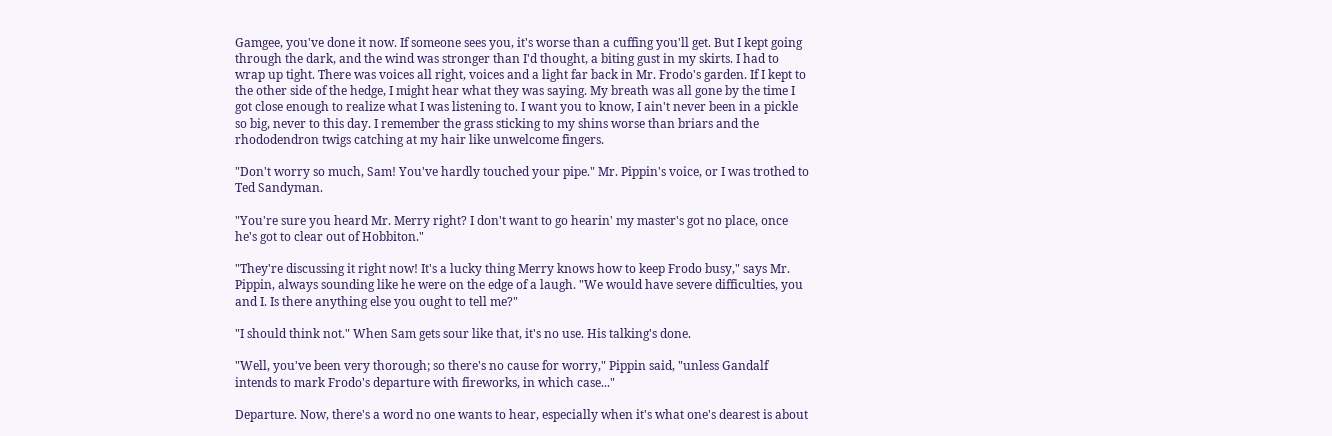Gamgee, you've done it now. If someone sees you, it's worse than a cuffing you'll get. But I kept going through the dark, and the wind was stronger than I'd thought, a biting gust in my skirts. I had to wrap up tight. There was voices all right, voices and a light far back in Mr. Frodo's garden. If I kept to the other side of the hedge, I might hear what they was saying. My breath was all gone by the time I got close enough to realize what I was listening to. I want you to know, I ain't never been in a pickle so big, never to this day. I remember the grass sticking to my shins worse than briars and the rhododendron twigs catching at my hair like unwelcome fingers.

"Don't worry so much, Sam! You've hardly touched your pipe." Mr. Pippin's voice, or I was trothed to Ted Sandyman.

"You're sure you heard Mr. Merry right? I don't want to go hearin' my master's got no place, once he's got to clear out of Hobbiton."

"They're discussing it right now! It's a lucky thing Merry knows how to keep Frodo busy," says Mr. Pippin, always sounding like he were on the edge of a laugh. "We would have severe difficulties, you and I. Is there anything else you ought to tell me?"

"I should think not." When Sam gets sour like that, it's no use. His talking's done.

"Well, you've been very thorough; so there's no cause for worry," Pippin said, "unless Gandalf intends to mark Frodo's departure with fireworks, in which case..."

Departure. Now, there's a word no one wants to hear, especially when it's what one's dearest is about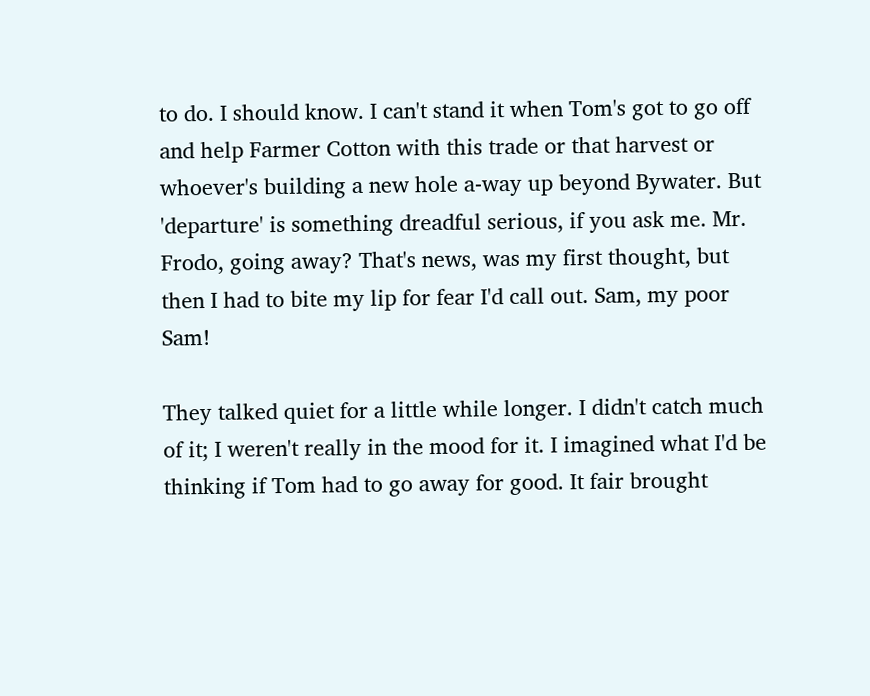to do. I should know. I can't stand it when Tom's got to go off and help Farmer Cotton with this trade or that harvest or whoever's building a new hole a-way up beyond Bywater. But 'departure' is something dreadful serious, if you ask me. Mr. Frodo, going away? That's news, was my first thought, but then I had to bite my lip for fear I'd call out. Sam, my poor Sam!

They talked quiet for a little while longer. I didn't catch much of it; I weren't really in the mood for it. I imagined what I'd be thinking if Tom had to go away for good. It fair brought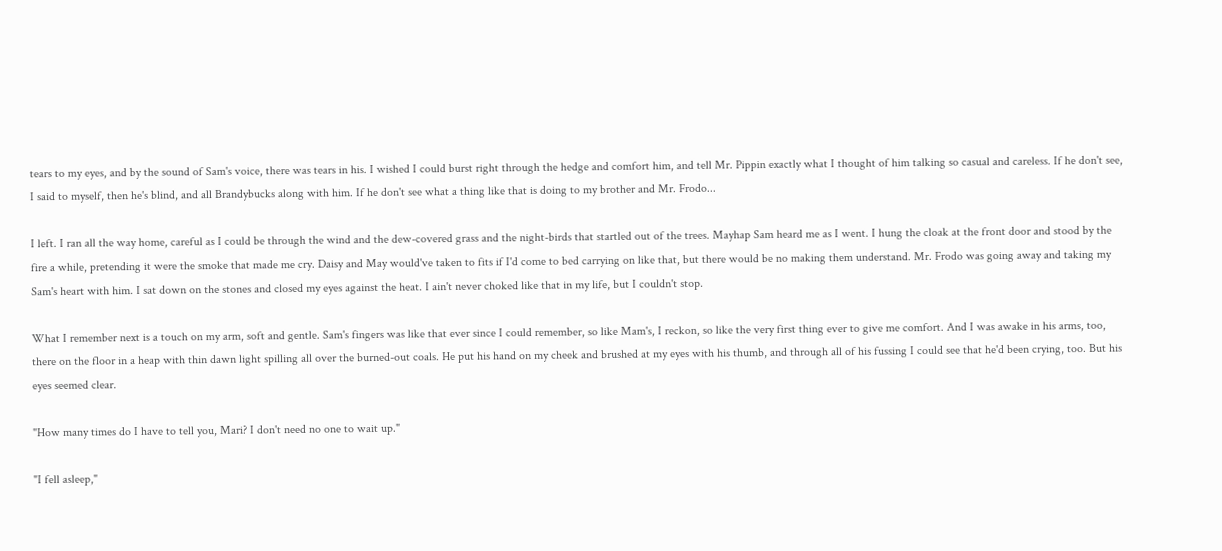tears to my eyes, and by the sound of Sam's voice, there was tears in his. I wished I could burst right through the hedge and comfort him, and tell Mr. Pippin exactly what I thought of him talking so casual and careless. If he don't see, I said to myself, then he's blind, and all Brandybucks along with him. If he don't see what a thing like that is doing to my brother and Mr. Frodo...

I left. I ran all the way home, careful as I could be through the wind and the dew-covered grass and the night-birds that startled out of the trees. Mayhap Sam heard me as I went. I hung the cloak at the front door and stood by the fire a while, pretending it were the smoke that made me cry. Daisy and May would've taken to fits if I'd come to bed carrying on like that, but there would be no making them understand. Mr. Frodo was going away and taking my Sam's heart with him. I sat down on the stones and closed my eyes against the heat. I ain't never choked like that in my life, but I couldn't stop.

What I remember next is a touch on my arm, soft and gentle. Sam's fingers was like that ever since I could remember, so like Mam's, I reckon, so like the very first thing ever to give me comfort. And I was awake in his arms, too, there on the floor in a heap with thin dawn light spilling all over the burned-out coals. He put his hand on my cheek and brushed at my eyes with his thumb, and through all of his fussing I could see that he'd been crying, too. But his eyes seemed clear.

"How many times do I have to tell you, Mari? I don't need no one to wait up."

"I fell asleep,"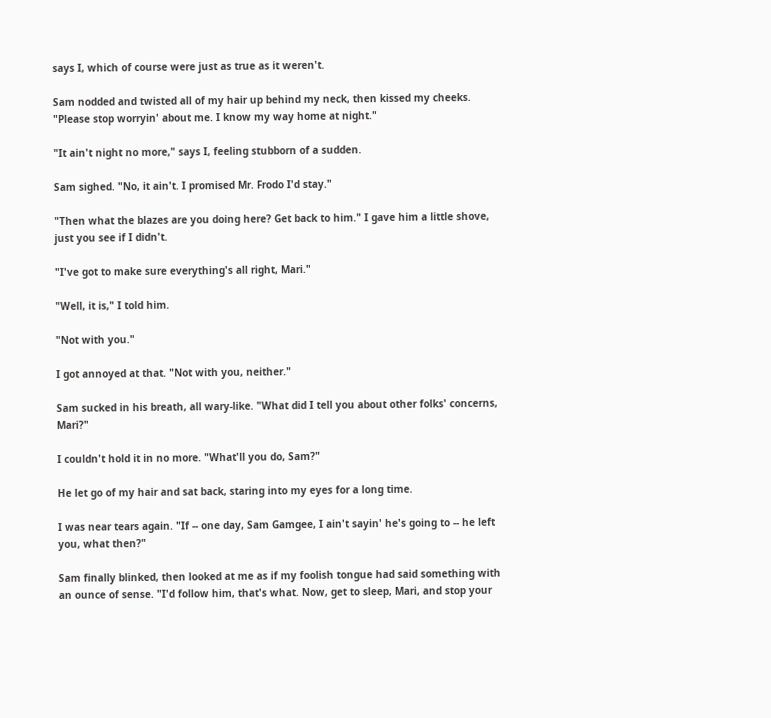says I, which of course were just as true as it weren't.

Sam nodded and twisted all of my hair up behind my neck, then kissed my cheeks. "Please stop worryin' about me. I know my way home at night."

"It ain't night no more," says I, feeling stubborn of a sudden.

Sam sighed. "No, it ain't. I promised Mr. Frodo I'd stay."

"Then what the blazes are you doing here? Get back to him." I gave him a little shove, just you see if I didn't.

"I've got to make sure everything's all right, Mari."

"Well, it is," I told him.

"Not with you."

I got annoyed at that. "Not with you, neither."

Sam sucked in his breath, all wary-like. "What did I tell you about other folks' concerns, Mari?"

I couldn't hold it in no more. "What'll you do, Sam?"

He let go of my hair and sat back, staring into my eyes for a long time.

I was near tears again. "If -- one day, Sam Gamgee, I ain't sayin' he's going to -- he left you, what then?"

Sam finally blinked, then looked at me as if my foolish tongue had said something with an ounce of sense. "I'd follow him, that's what. Now, get to sleep, Mari, and stop your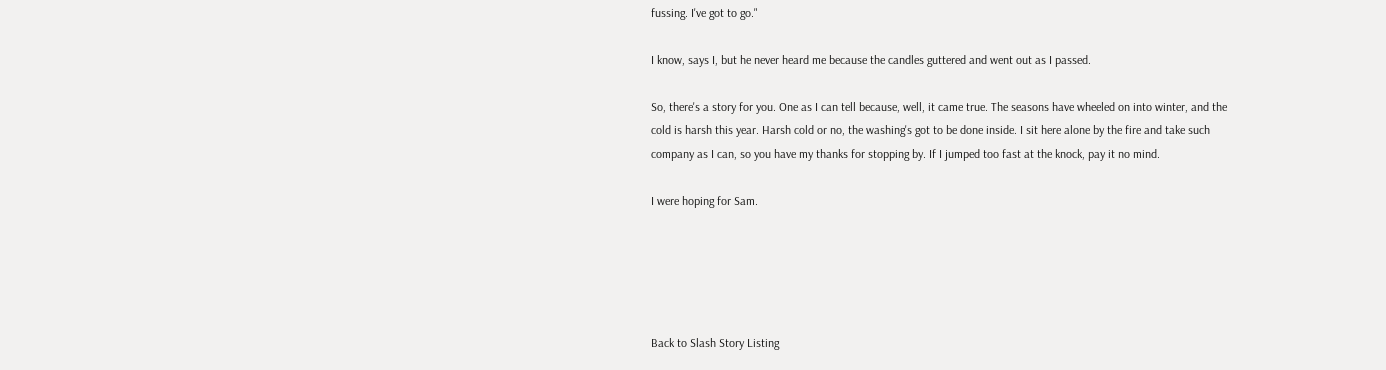fussing. I've got to go."

I know, says I, but he never heard me because the candles guttered and went out as I passed.

So, there's a story for you. One as I can tell because, well, it came true. The seasons have wheeled on into winter, and the cold is harsh this year. Harsh cold or no, the washing's got to be done inside. I sit here alone by the fire and take such company as I can, so you have my thanks for stopping by. If I jumped too fast at the knock, pay it no mind.

I were hoping for Sam.





Back to Slash Story Listing